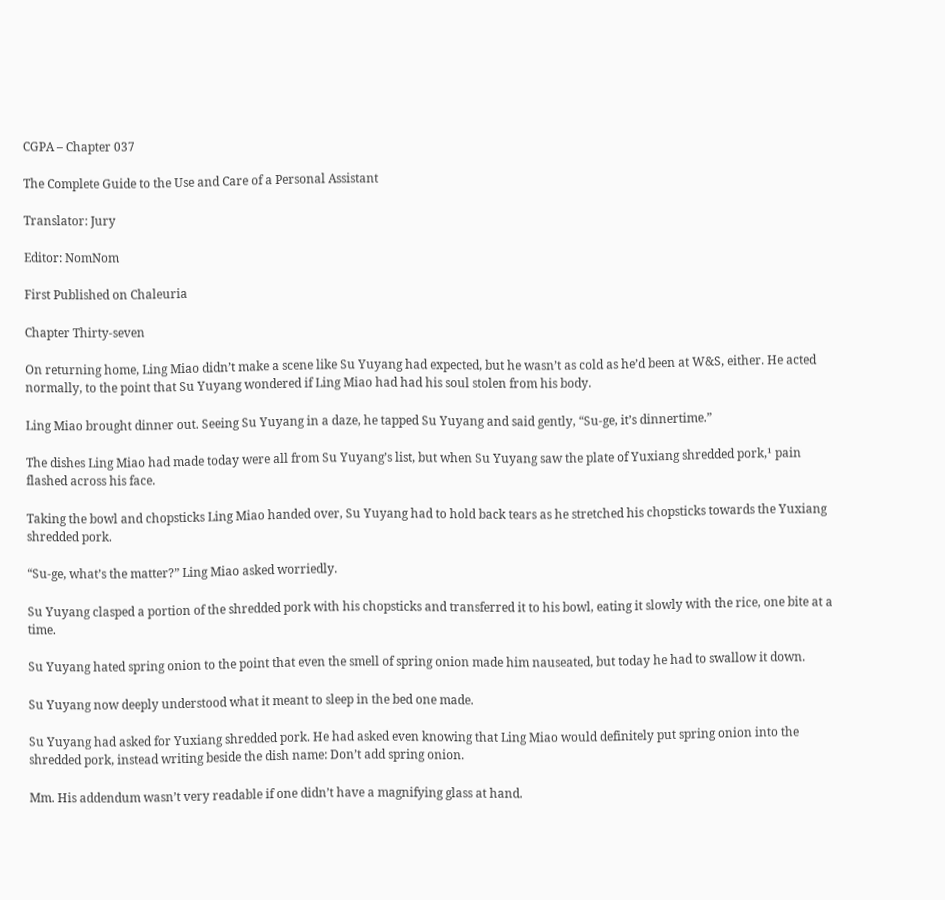CGPA – Chapter 037

The Complete Guide to the Use and Care of a Personal Assistant

Translator: Jury

Editor: NomNom

First Published on Chaleuria

Chapter Thirty-seven

On returning home, Ling Miao didn’t make a scene like Su Yuyang had expected, but he wasn’t as cold as he’d been at W&S, either. He acted normally, to the point that Su Yuyang wondered if Ling Miao had had his soul stolen from his body.

Ling Miao brought dinner out. Seeing Su Yuyang in a daze, he tapped Su Yuyang and said gently, “Su-ge, it’s dinnertime.”

The dishes Ling Miao had made today were all from Su Yuyang’s list, but when Su Yuyang saw the plate of Yuxiang shredded pork,¹ pain flashed across his face.

Taking the bowl and chopsticks Ling Miao handed over, Su Yuyang had to hold back tears as he stretched his chopsticks towards the Yuxiang shredded pork.

“Su-ge, what’s the matter?” Ling Miao asked worriedly.

Su Yuyang clasped a portion of the shredded pork with his chopsticks and transferred it to his bowl, eating it slowly with the rice, one bite at a time.

Su Yuyang hated spring onion to the point that even the smell of spring onion made him nauseated, but today he had to swallow it down.

Su Yuyang now deeply understood what it meant to sleep in the bed one made.

Su Yuyang had asked for Yuxiang shredded pork. He had asked even knowing that Ling Miao would definitely put spring onion into the shredded pork, instead writing beside the dish name: Don’t add spring onion.

Mm. His addendum wasn’t very readable if one didn’t have a magnifying glass at hand.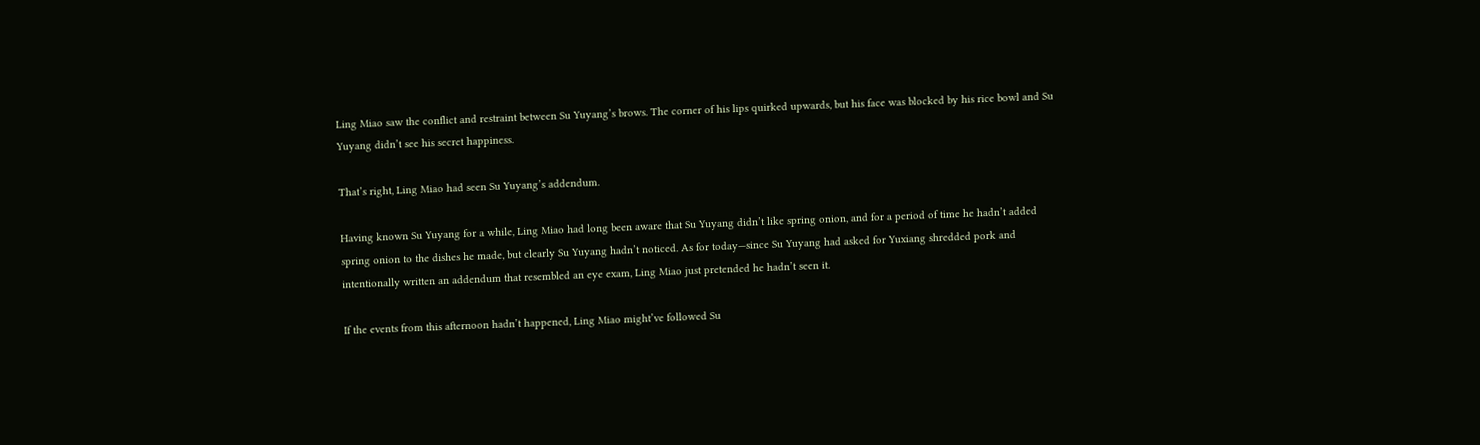Ling Miao saw the conflict and restraint between Su Yuyang’s brows. The corner of his lips quirked upwards, but his face was blocked by his rice bowl and Su Yuyang didn’t see his secret happiness.

That’s right, Ling Miao had seen Su Yuyang’s addendum.

Having known Su Yuyang for a while, Ling Miao had long been aware that Su Yuyang didn’t like spring onion, and for a period of time he hadn’t added spring onion to the dishes he made, but clearly Su Yuyang hadn’t noticed. As for today—since Su Yuyang had asked for Yuxiang shredded pork and intentionally written an addendum that resembled an eye exam, Ling Miao just pretended he hadn’t seen it.

If the events from this afternoon hadn’t happened, Ling Miao might’ve followed Su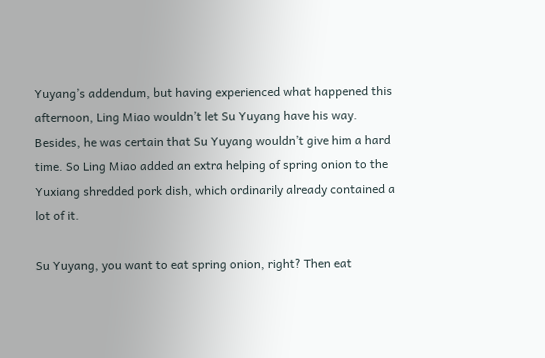Yuyang’s addendum, but having experienced what happened this afternoon, Ling Miao wouldn’t let Su Yuyang have his way. Besides, he was certain that Su Yuyang wouldn’t give him a hard time. So Ling Miao added an extra helping of spring onion to the Yuxiang shredded pork dish, which ordinarily already contained a lot of it.

Su Yuyang, you want to eat spring onion, right? Then eat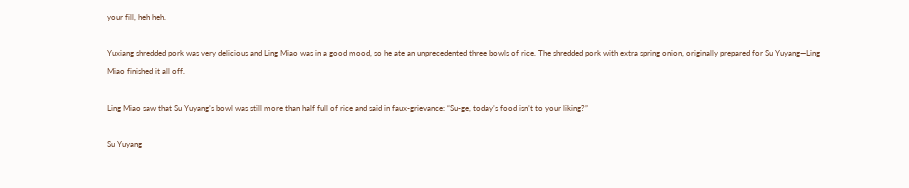your fill, heh heh.

Yuxiang shredded pork was very delicious and Ling Miao was in a good mood, so he ate an unprecedented three bowls of rice. The shredded pork with extra spring onion, originally prepared for Su Yuyang—Ling Miao finished it all off.

Ling Miao saw that Su Yuyang’s bowl was still more than half full of rice and said in faux-grievance: “Su-ge, today’s food isn’t to your liking?”

Su Yuyang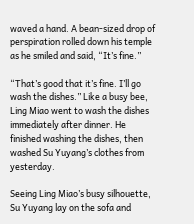waved a hand. A bean-sized drop of perspiration rolled down his temple as he smiled and said, “It’s fine.”

“That’s good that it’s fine. I’ll go wash the dishes.” Like a busy bee, Ling Miao went to wash the dishes immediately after dinner. He finished washing the dishes, then washed Su Yuyang’s clothes from yesterday.

Seeing Ling Miao’s busy silhouette, Su Yuyang lay on the sofa and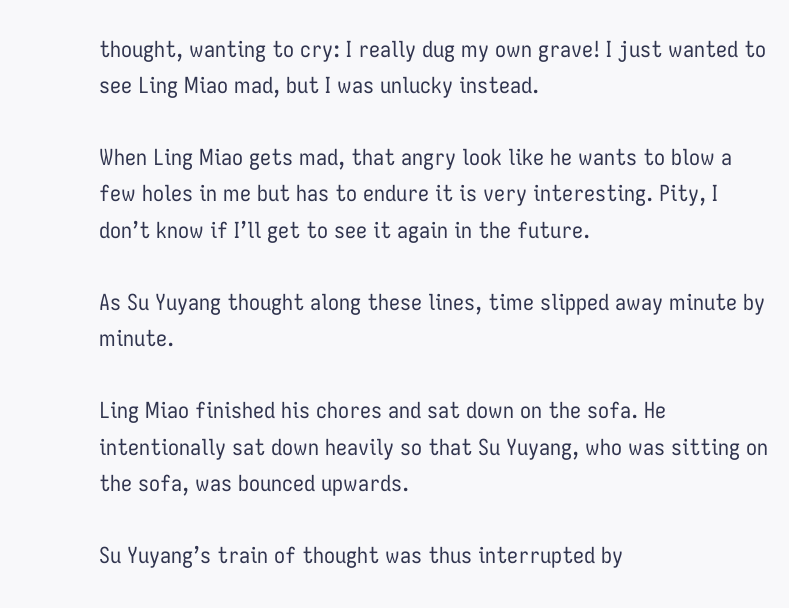thought, wanting to cry: I really dug my own grave! I just wanted to see Ling Miao mad, but I was unlucky instead.

When Ling Miao gets mad, that angry look like he wants to blow a few holes in me but has to endure it is very interesting. Pity, I don’t know if I’ll get to see it again in the future.

As Su Yuyang thought along these lines, time slipped away minute by minute.

Ling Miao finished his chores and sat down on the sofa. He intentionally sat down heavily so that Su Yuyang, who was sitting on the sofa, was bounced upwards.

Su Yuyang’s train of thought was thus interrupted by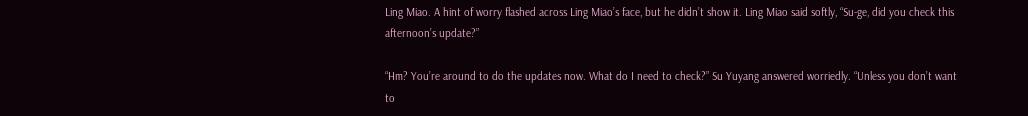Ling Miao. A hint of worry flashed across Ling Miao’s face, but he didn’t show it. Ling Miao said softly, “Su-ge, did you check this afternoon’s update?”

“Hm? You’re around to do the updates now. What do I need to check?” Su Yuyang answered worriedly. “Unless you don’t want to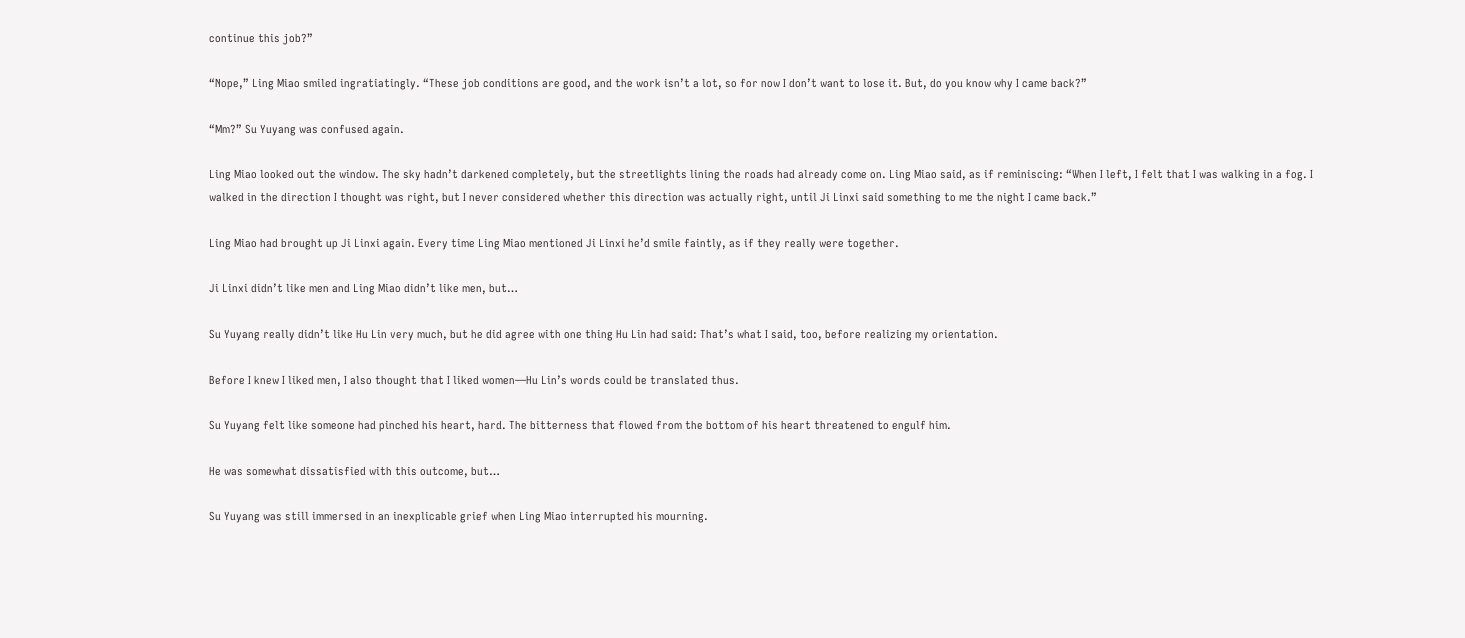continue this job?”

“Nope,” Ling Miao smiled ingratiatingly. “These job conditions are good, and the work isn’t a lot, so for now I don’t want to lose it. But, do you know why I came back?”

“Mm?” Su Yuyang was confused again.

Ling Miao looked out the window. The sky hadn’t darkened completely, but the streetlights lining the roads had already come on. Ling Miao said, as if reminiscing: “When I left, I felt that I was walking in a fog. I walked in the direction I thought was right, but I never considered whether this direction was actually right, until Ji Linxi said something to me the night I came back.”

Ling Miao had brought up Ji Linxi again. Every time Ling Miao mentioned Ji Linxi he’d smile faintly, as if they really were together.

Ji Linxi didn’t like men and Ling Miao didn’t like men, but…

Su Yuyang really didn’t like Hu Lin very much, but he did agree with one thing Hu Lin had said: That’s what I said, too, before realizing my orientation.

Before I knew I liked men, I also thought that I liked women—Hu Lin’s words could be translated thus.

Su Yuyang felt like someone had pinched his heart, hard. The bitterness that flowed from the bottom of his heart threatened to engulf him.

He was somewhat dissatisfied with this outcome, but…

Su Yuyang was still immersed in an inexplicable grief when Ling Miao interrupted his mourning.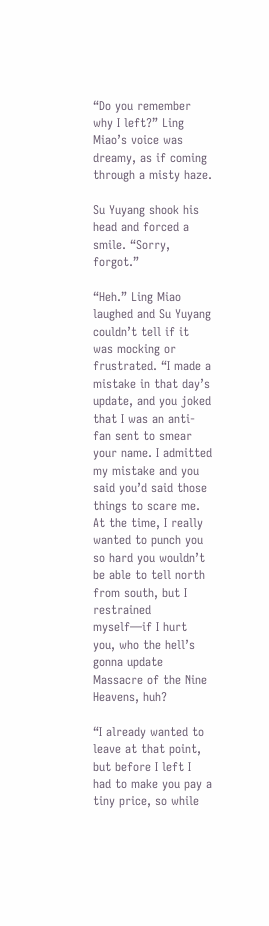“Do you remember why I left?” Ling Miao’s voice was dreamy, as if coming through a misty haze.

Su Yuyang shook his head and forced a smile. “Sorry, forgot.”

“Heh.” Ling Miao laughed and Su Yuyang couldn’t tell if it was mocking or frustrated. “I made a mistake in that day’s update, and you joked that I was an anti-fan sent to smear your name. I admitted my mistake and you said you’d said those things to scare me. At the time, I really wanted to punch you so hard you wouldn’t be able to tell north from south, but I restrained myself—if I hurt you, who the hell’s gonna update Massacre of the Nine Heavens, huh?

“I already wanted to leave at that point, but before I left I had to make you pay a tiny price, so while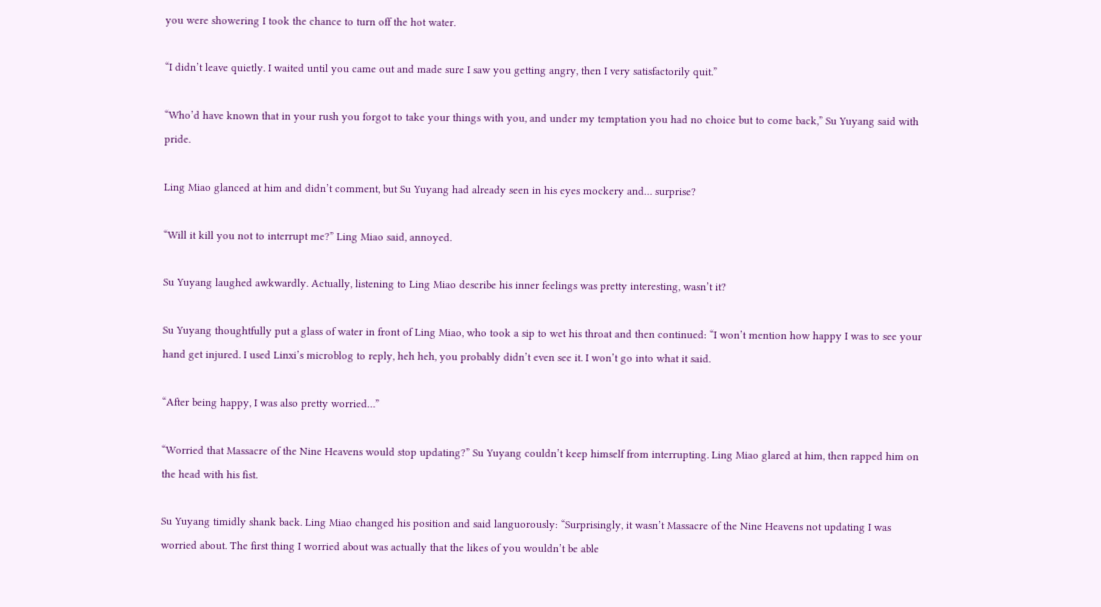you were showering I took the chance to turn off the hot water.

“I didn’t leave quietly. I waited until you came out and made sure I saw you getting angry, then I very satisfactorily quit.”

“Who’d have known that in your rush you forgot to take your things with you, and under my temptation you had no choice but to come back,” Su Yuyang said with pride.

Ling Miao glanced at him and didn’t comment, but Su Yuyang had already seen in his eyes mockery and… surprise?

“Will it kill you not to interrupt me?” Ling Miao said, annoyed.

Su Yuyang laughed awkwardly. Actually, listening to Ling Miao describe his inner feelings was pretty interesting, wasn’t it?

Su Yuyang thoughtfully put a glass of water in front of Ling Miao, who took a sip to wet his throat and then continued: “I won’t mention how happy I was to see your hand get injured. I used Linxi’s microblog to reply, heh heh, you probably didn’t even see it. I won’t go into what it said.

“After being happy, I was also pretty worried…”

“Worried that Massacre of the Nine Heavens would stop updating?” Su Yuyang couldn’t keep himself from interrupting. Ling Miao glared at him, then rapped him on the head with his fist.

Su Yuyang timidly shank back. Ling Miao changed his position and said languorously: “Surprisingly, it wasn’t Massacre of the Nine Heavens not updating I was worried about. The first thing I worried about was actually that the likes of you wouldn’t be able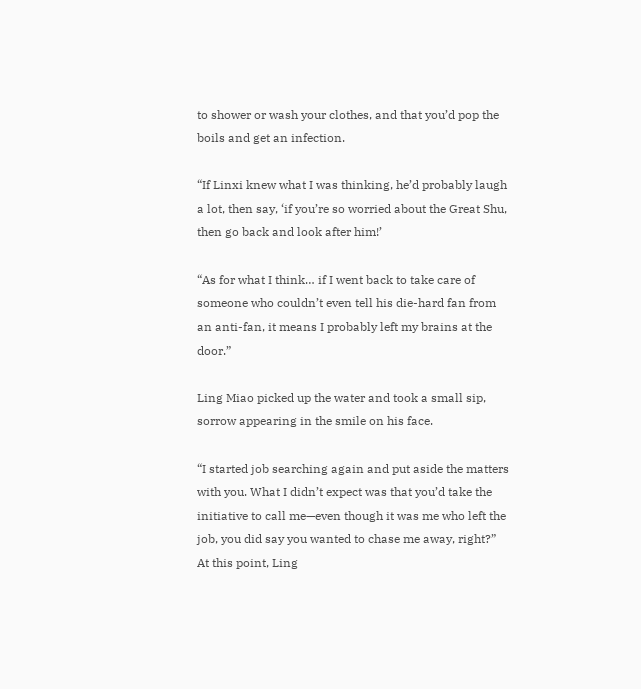to shower or wash your clothes, and that you’d pop the boils and get an infection.

“If Linxi knew what I was thinking, he’d probably laugh a lot, then say, ‘if you’re so worried about the Great Shu, then go back and look after him!’

“As for what I think… if I went back to take care of someone who couldn’t even tell his die-hard fan from an anti-fan, it means I probably left my brains at the door.”

Ling Miao picked up the water and took a small sip, sorrow appearing in the smile on his face.

“I started job searching again and put aside the matters with you. What I didn’t expect was that you’d take the initiative to call me—even though it was me who left the job, you did say you wanted to chase me away, right?” At this point, Ling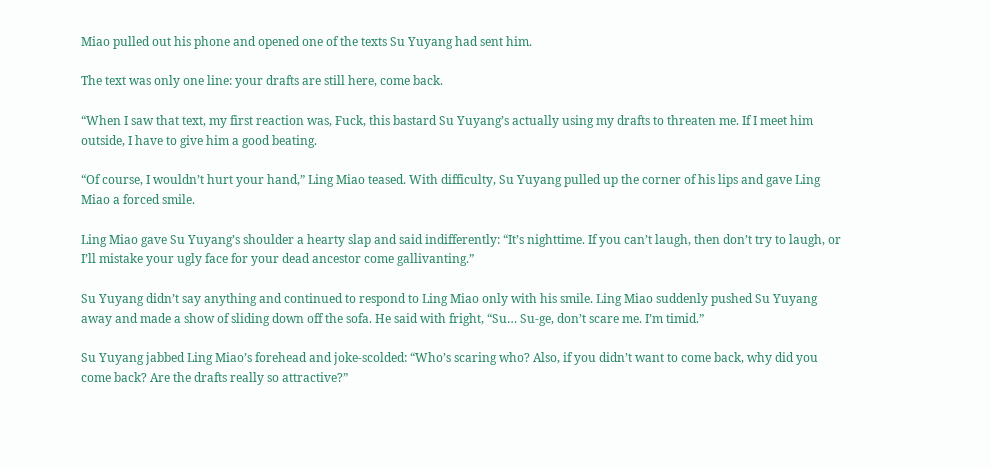Miao pulled out his phone and opened one of the texts Su Yuyang had sent him.

The text was only one line: your drafts are still here, come back.

“When I saw that text, my first reaction was, Fuck, this bastard Su Yuyang’s actually using my drafts to threaten me. If I meet him outside, I have to give him a good beating.

“Of course, I wouldn’t hurt your hand,” Ling Miao teased. With difficulty, Su Yuyang pulled up the corner of his lips and gave Ling Miao a forced smile.

Ling Miao gave Su Yuyang’s shoulder a hearty slap and said indifferently: “It’s nighttime. If you can’t laugh, then don’t try to laugh, or I’ll mistake your ugly face for your dead ancestor come gallivanting.”

Su Yuyang didn’t say anything and continued to respond to Ling Miao only with his smile. Ling Miao suddenly pushed Su Yuyang away and made a show of sliding down off the sofa. He said with fright, “Su… Su-ge, don’t scare me. I’m timid.”

Su Yuyang jabbed Ling Miao’s forehead and joke-scolded: “Who’s scaring who? Also, if you didn’t want to come back, why did you come back? Are the drafts really so attractive?”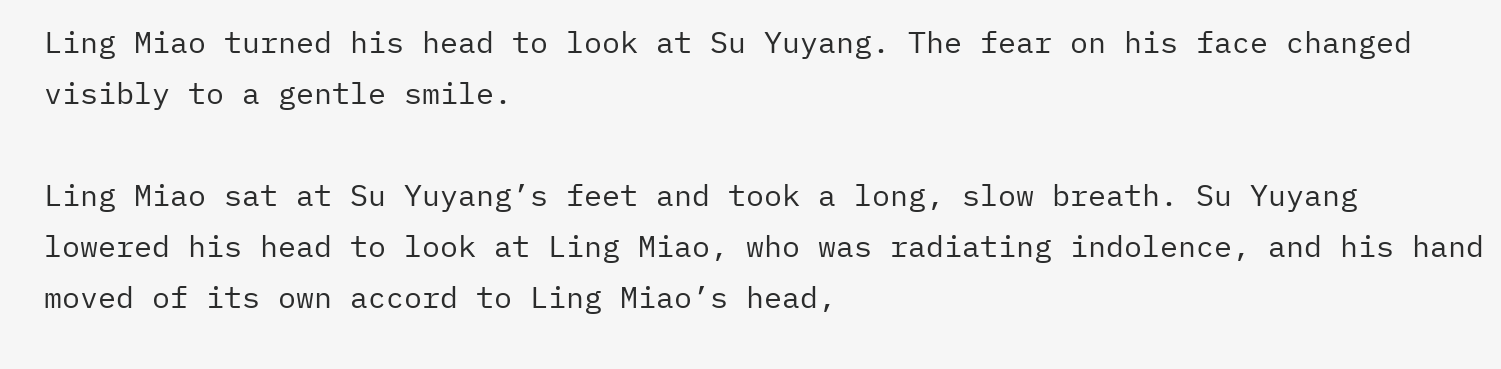Ling Miao turned his head to look at Su Yuyang. The fear on his face changed visibly to a gentle smile.

Ling Miao sat at Su Yuyang’s feet and took a long, slow breath. Su Yuyang lowered his head to look at Ling Miao, who was radiating indolence, and his hand moved of its own accord to Ling Miao’s head,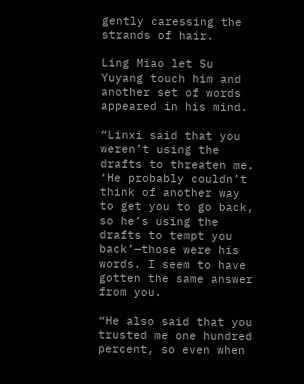gently caressing the strands of hair.

Ling Miao let Su Yuyang touch him and another set of words appeared in his mind.

“Linxi said that you weren’t using the drafts to threaten me. ‘He probably couldn’t think of another way to get you to go back, so he’s using the drafts to tempt you back’—those were his words. I seem to have gotten the same answer from you.

“He also said that you trusted me one hundred percent, so even when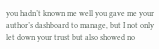you hadn’t known me well you gave me your author’s dashboard to manage, but I not only let down your trust but also showed no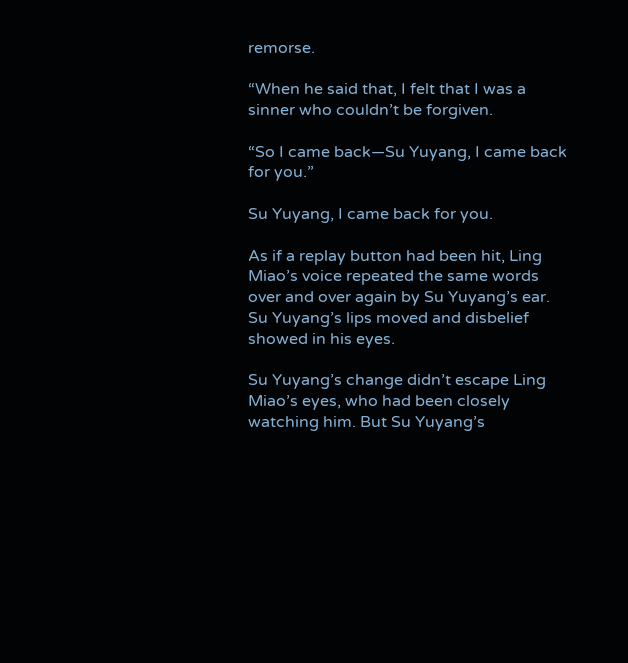remorse.

“When he said that, I felt that I was a sinner who couldn’t be forgiven.

“So I came back—Su Yuyang, I came back for you.”

Su Yuyang, I came back for you.

As if a replay button had been hit, Ling Miao’s voice repeated the same words over and over again by Su Yuyang’s ear. Su Yuyang’s lips moved and disbelief showed in his eyes.

Su Yuyang’s change didn’t escape Ling Miao’s eyes, who had been closely watching him. But Su Yuyang’s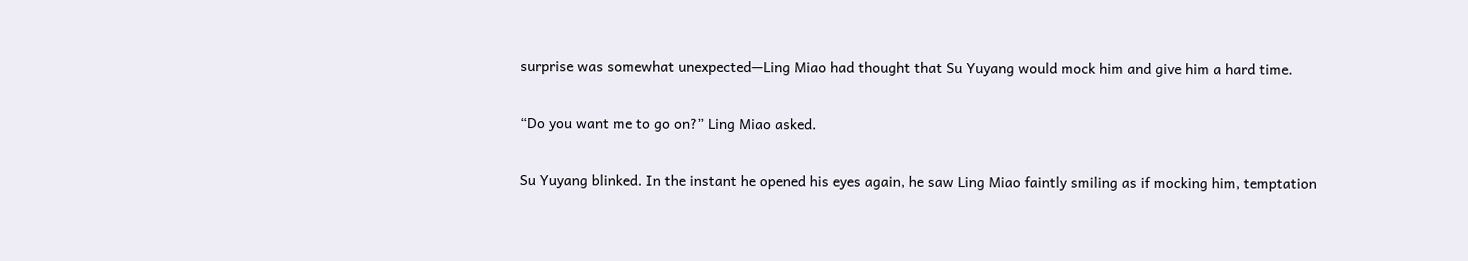surprise was somewhat unexpected—Ling Miao had thought that Su Yuyang would mock him and give him a hard time.

“Do you want me to go on?” Ling Miao asked.

Su Yuyang blinked. In the instant he opened his eyes again, he saw Ling Miao faintly smiling as if mocking him, temptation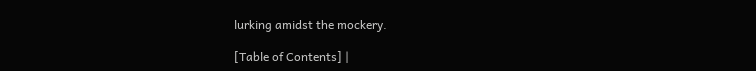lurking amidst the mockery.

[Table of Contents] |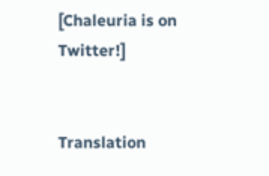[Chaleuria is on Twitter!]


Translation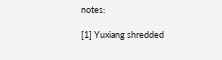notes:

[1] Yuxiang shredded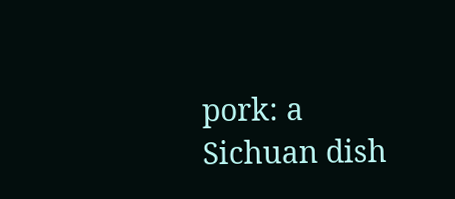pork: a Sichuan dish